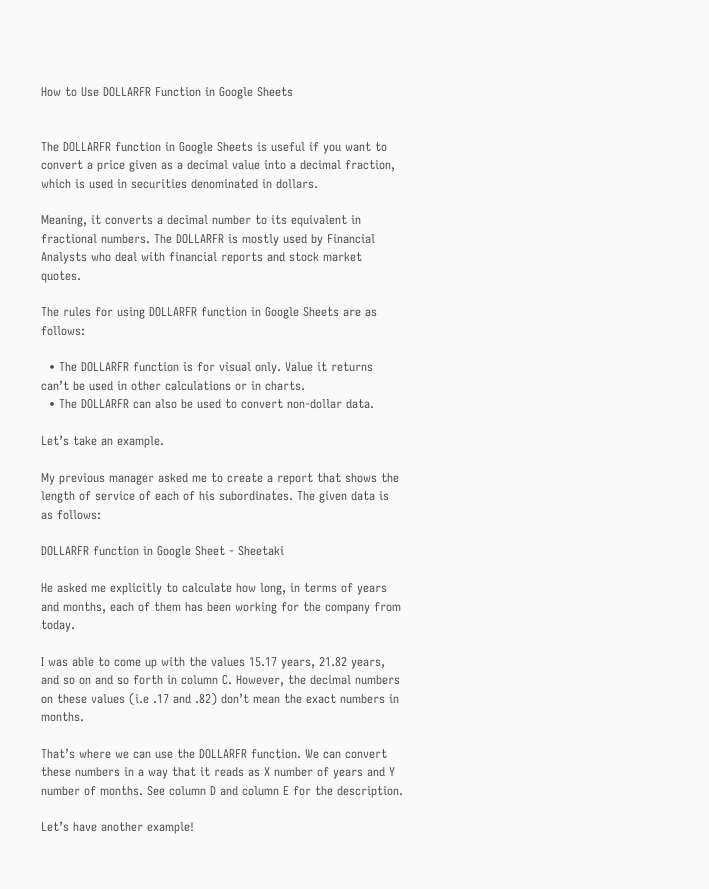How to Use DOLLARFR Function in Google Sheets


The DOLLARFR function in Google Sheets is useful if you want to convert a price given as a decimal value into a decimal fraction, which is used in securities denominated in dollars.

Meaning, it converts a decimal number to its equivalent in fractional numbers. The DOLLARFR is mostly used by Financial Analysts who deal with financial reports and stock market quotes.

The rules for using DOLLARFR function in Google Sheets are as follows:

  • The DOLLARFR function is for visual only. Value it returns can’t be used in other calculations or in charts.
  • The DOLLARFR can also be used to convert non-dollar data.

Let’s take an example.

My previous manager asked me to create a report that shows the length of service of each of his subordinates. The given data is as follows:

DOLLARFR function in Google Sheet - Sheetaki

He asked me explicitly to calculate how long, in terms of years and months, each of them has been working for the company from today.

I was able to come up with the values 15.17 years, 21.82 years, and so on and so forth in column C. However, the decimal numbers on these values (i.e .17 and .82) don’t mean the exact numbers in months.

That’s where we can use the DOLLARFR function. We can convert these numbers in a way that it reads as X number of years and Y number of months. See column D and column E for the description.

Let’s have another example!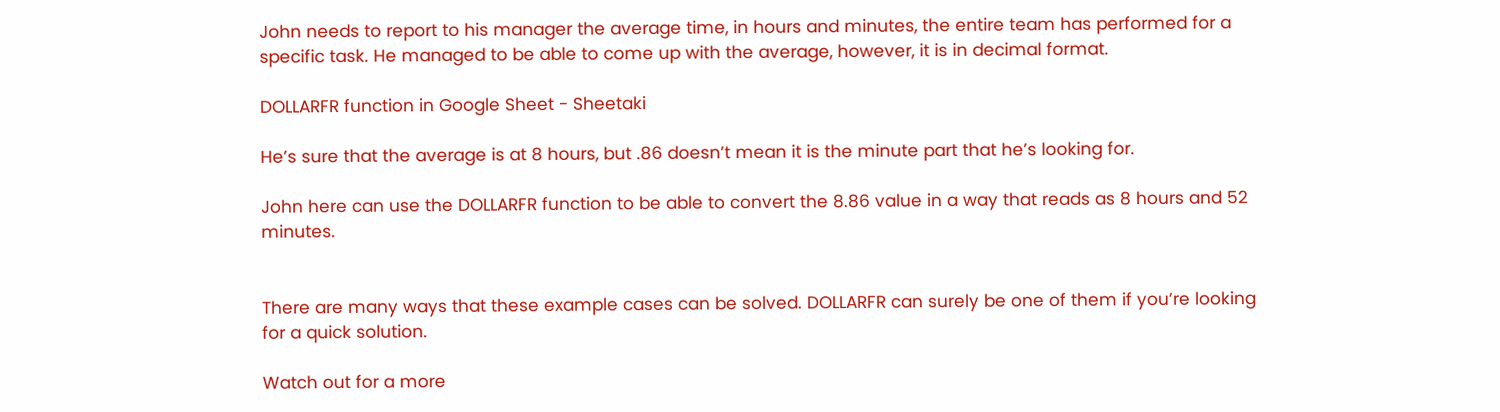John needs to report to his manager the average time, in hours and minutes, the entire team has performed for a specific task. He managed to be able to come up with the average, however, it is in decimal format.

DOLLARFR function in Google Sheet - Sheetaki

He’s sure that the average is at 8 hours, but .86 doesn’t mean it is the minute part that he’s looking for.

John here can use the DOLLARFR function to be able to convert the 8.86 value in a way that reads as 8 hours and 52 minutes.


There are many ways that these example cases can be solved. DOLLARFR can surely be one of them if you’re looking for a quick solution.

Watch out for a more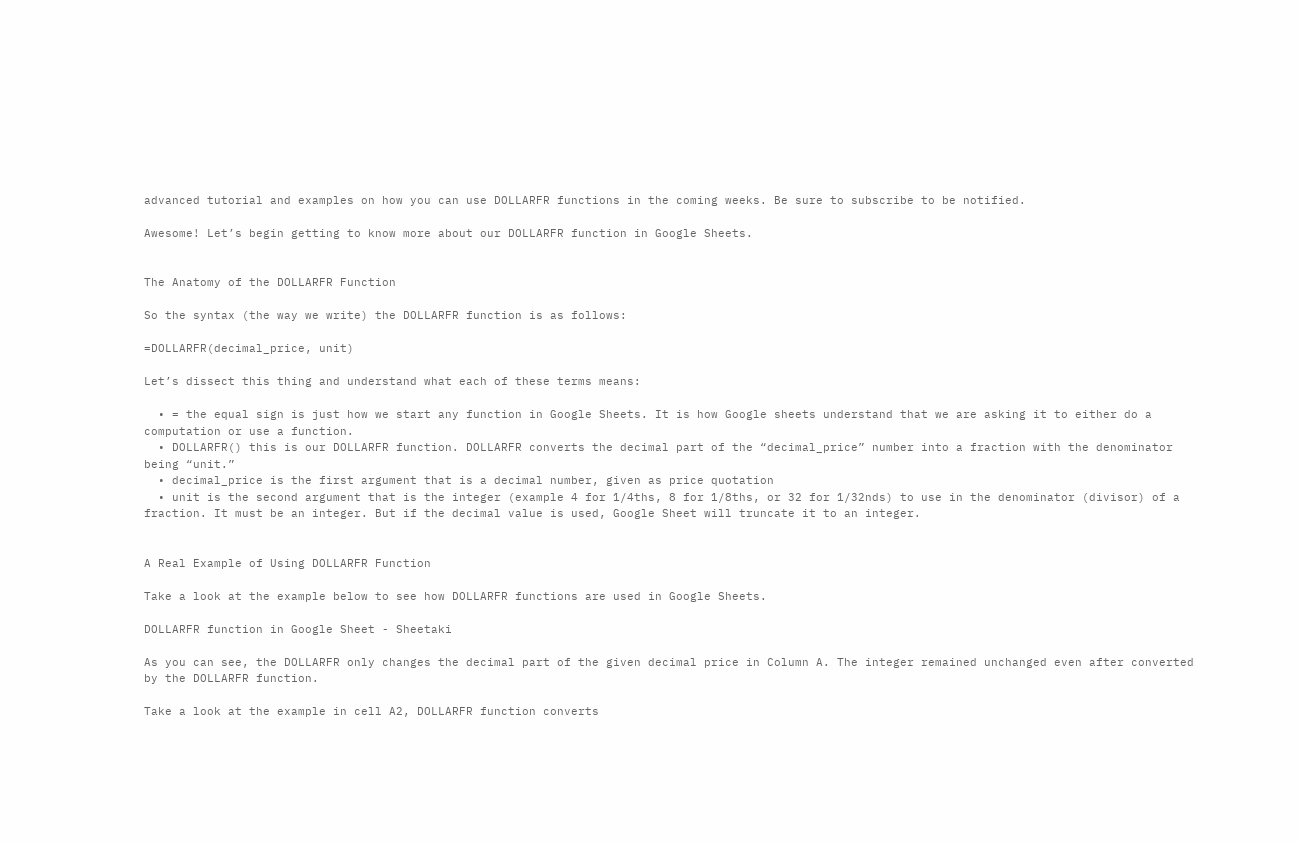advanced tutorial and examples on how you can use DOLLARFR functions in the coming weeks. Be sure to subscribe to be notified.

Awesome! Let’s begin getting to know more about our DOLLARFR function in Google Sheets.


The Anatomy of the DOLLARFR Function

So the syntax (the way we write) the DOLLARFR function is as follows:

=DOLLARFR(decimal_price, unit)

Let’s dissect this thing and understand what each of these terms means:

  • = the equal sign is just how we start any function in Google Sheets. It is how Google sheets understand that we are asking it to either do a computation or use a function.
  • DOLLARFR() this is our DOLLARFR function. DOLLARFR converts the decimal part of the “decimal_price” number into a fraction with the denominator being “unit.”
  • decimal_price is the first argument that is a decimal number, given as price quotation
  • unit is the second argument that is the integer (example 4 for 1/4ths, 8 for 1/8ths, or 32 for 1/32nds) to use in the denominator (divisor) of a fraction. It must be an integer. But if the decimal value is used, Google Sheet will truncate it to an integer.


A Real Example of Using DOLLARFR Function

Take a look at the example below to see how DOLLARFR functions are used in Google Sheets.

DOLLARFR function in Google Sheet - Sheetaki

As you can see, the DOLLARFR only changes the decimal part of the given decimal price in Column A. The integer remained unchanged even after converted by the DOLLARFR function.

Take a look at the example in cell A2, DOLLARFR function converts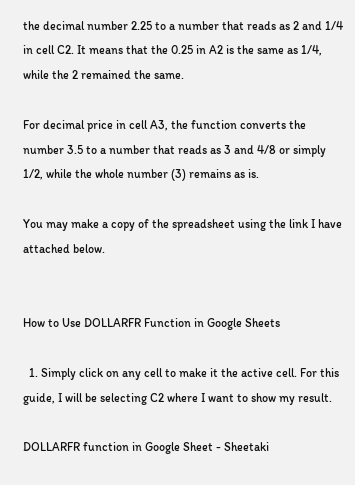the decimal number 2.25 to a number that reads as 2 and 1/4 in cell C2. It means that the 0.25 in A2 is the same as 1/4, while the 2 remained the same.

For decimal price in cell A3, the function converts the number 3.5 to a number that reads as 3 and 4/8 or simply 1/2, while the whole number (3) remains as is.

You may make a copy of the spreadsheet using the link I have attached below.


How to Use DOLLARFR Function in Google Sheets

  1. Simply click on any cell to make it the active cell. For this guide, I will be selecting C2 where I want to show my result.

DOLLARFR function in Google Sheet - Sheetaki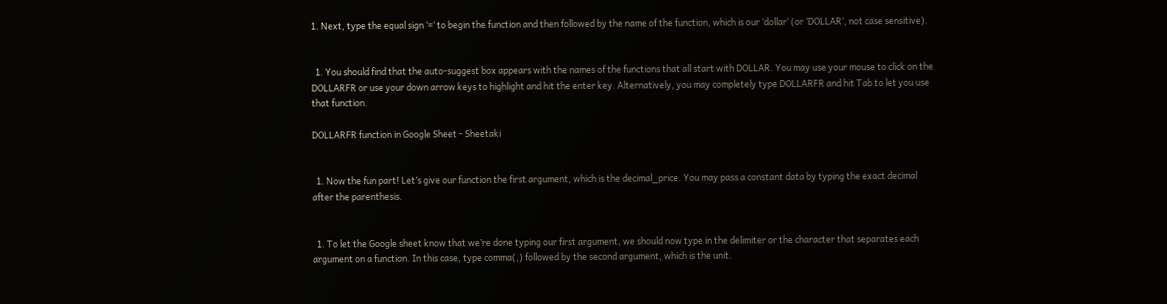1. Next, type the equal sign ‘=‘ to begin the function and then followed by the name of the function, which is our ‘dollar‘ (or ‘DOLLAR‘, not case sensitive).


  1. You should find that the auto-suggest box appears with the names of the functions that all start with DOLLAR. You may use your mouse to click on the DOLLARFR or use your down arrow keys to highlight and hit the enter key. Alternatively, you may completely type DOLLARFR and hit Tab to let you use that function.

DOLLARFR function in Google Sheet - Sheetaki


  1. Now the fun part! Let’s give our function the first argument, which is the decimal_price. You may pass a constant data by typing the exact decimal after the parenthesis.


  1. To let the Google sheet know that we’re done typing our first argument, we should now type in the delimiter or the character that separates each argument on a function. In this case, type comma(,) followed by the second argument, which is the unit.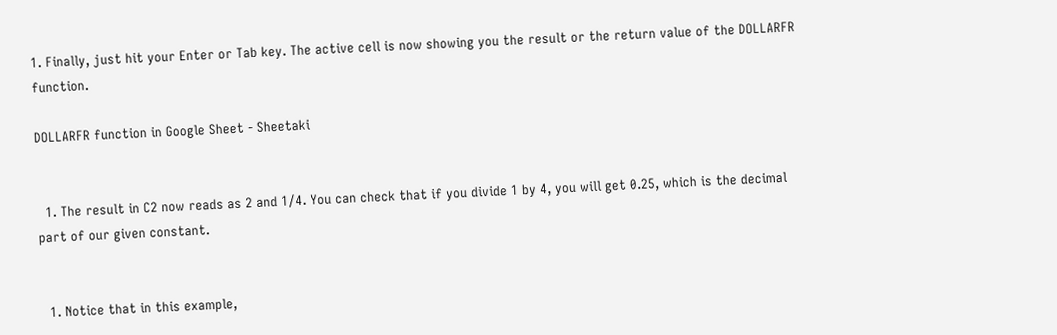1. Finally, just hit your Enter or Tab key. The active cell is now showing you the result or the return value of the DOLLARFR function.

DOLLARFR function in Google Sheet - Sheetaki


  1. The result in C2 now reads as 2 and 1/4. You can check that if you divide 1 by 4, you will get 0.25, which is the decimal part of our given constant.


  1. Notice that in this example,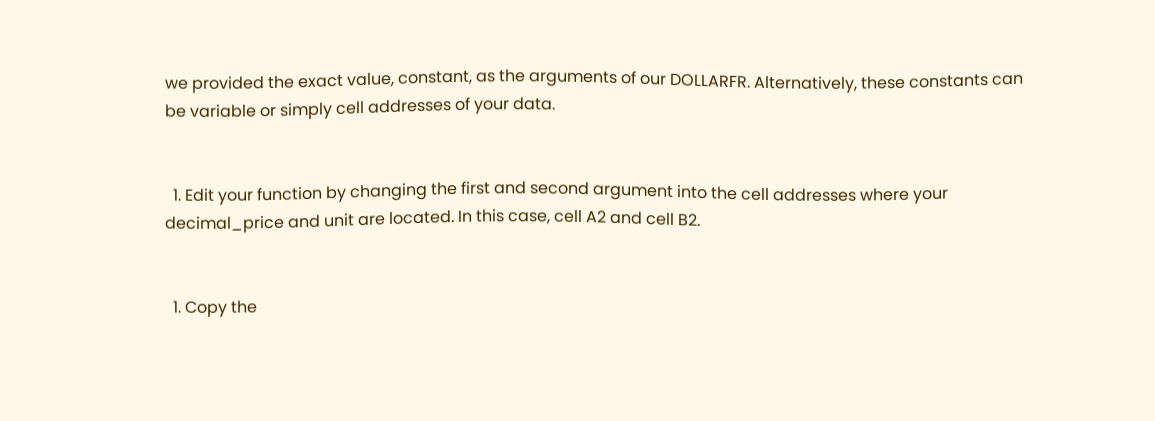we provided the exact value, constant, as the arguments of our DOLLARFR. Alternatively, these constants can be variable or simply cell addresses of your data.


  1. Edit your function by changing the first and second argument into the cell addresses where your decimal_price and unit are located. In this case, cell A2 and cell B2.


  1. Copy the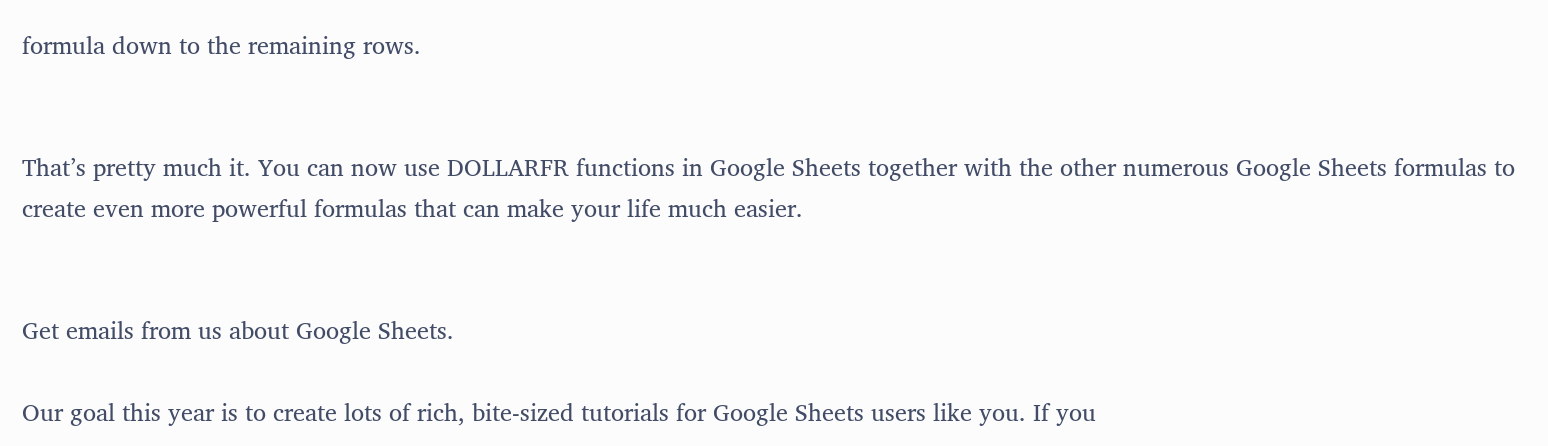formula down to the remaining rows.


That’s pretty much it. You can now use DOLLARFR functions in Google Sheets together with the other numerous Google Sheets formulas to create even more powerful formulas that can make your life much easier.


Get emails from us about Google Sheets.

Our goal this year is to create lots of rich, bite-sized tutorials for Google Sheets users like you. If you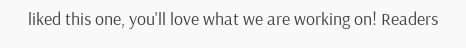liked this one, you'll love what we are working on! Readers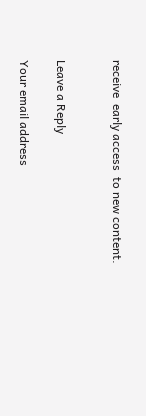receive  early access  to new content.


Leave a Reply

Your email address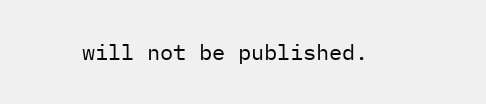will not be published.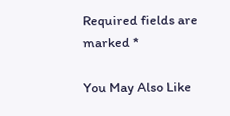Required fields are marked *

You May Also Like